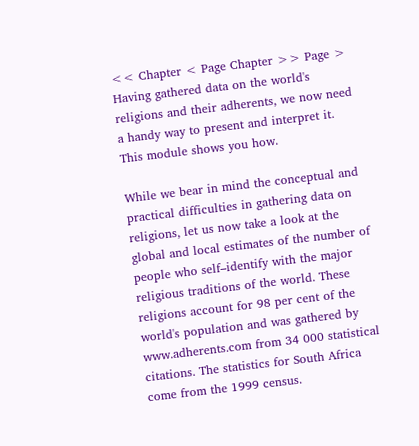<< Chapter < Page Chapter >> Page >
Having gathered data on the world's religions and their adherents, we now need a handy way to present and interpret it. This module shows you how.

While we bear in mind the conceptual and practical difficulties in gathering data on religions, let us now take a look at the global and local estimates of the number of people who self–identify with the major religious traditions of the world. These religions account for 98 per cent of the world's population and was gathered by www.adherents.com from 34 000 statistical citations. The statistics for South Africa come from the 1999 census.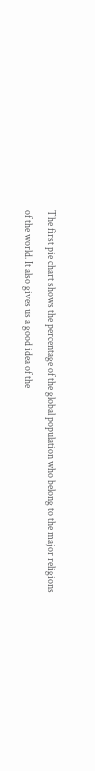The first pie chart shows the percentage of the global population who belong to the major religions of the world. It also gives us a good idea of the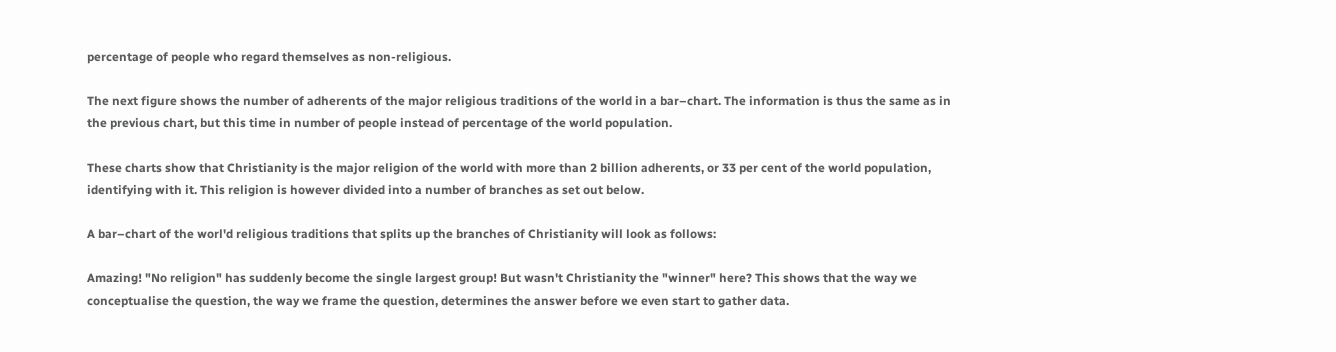percentage of people who regard themselves as non-religious.

The next figure shows the number of adherents of the major religious traditions of the world in a bar–chart. The information is thus the same as in the previous chart, but this time in number of people instead of percentage of the world population.

These charts show that Christianity is the major religion of the world with more than 2 billion adherents, or 33 per cent of the world population, identifying with it. This religion is however divided into a number of branches as set out below.

A bar–chart of the worl'd religious traditions that splits up the branches of Christianity will look as follows:

Amazing! "No religion" has suddenly become the single largest group! But wasn't Christianity the "winner" here? This shows that the way we conceptualise the question, the way we frame the question, determines the answer before we even start to gather data.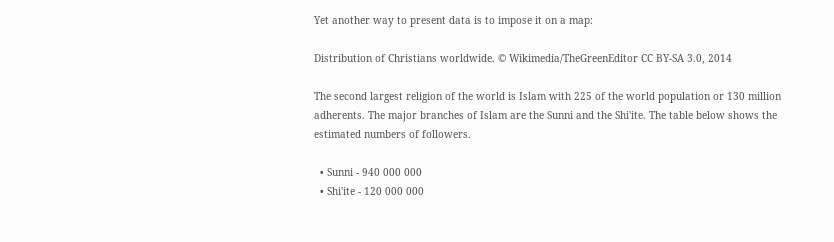Yet another way to present data is to impose it on a map:

Distribution of Christians worldwide. © Wikimedia/TheGreenEditor CC BY-SA 3.0, 2014

The second largest religion of the world is Islam with 225 of the world population or 130 million adherents. The major branches of Islam are the Sunni and the Shi'ite. The table below shows the estimated numbers of followers.

  • Sunni - 940 000 000
  • Shi'ite - 120 000 000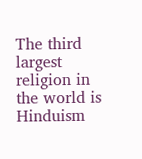The third largest religion in the world is Hinduism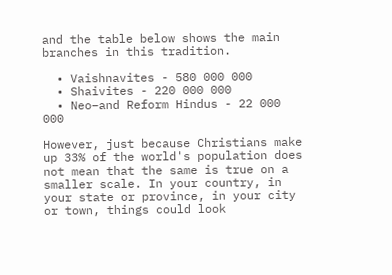and the table below shows the main branches in this tradition.

  • Vaishnavites - 580 000 000
  • Shaivites - 220 000 000
  • Neo–and Reform Hindus - 22 000 000

However, just because Christians make up 33% of the world's population does not mean that the same is true on a smaller scale. In your country, in your state or province, in your city or town, things could look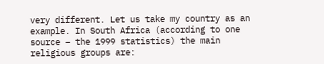very different. Let us take my country as an example. In South Africa (according to one source – the 1999 statistics) the main religious groups are: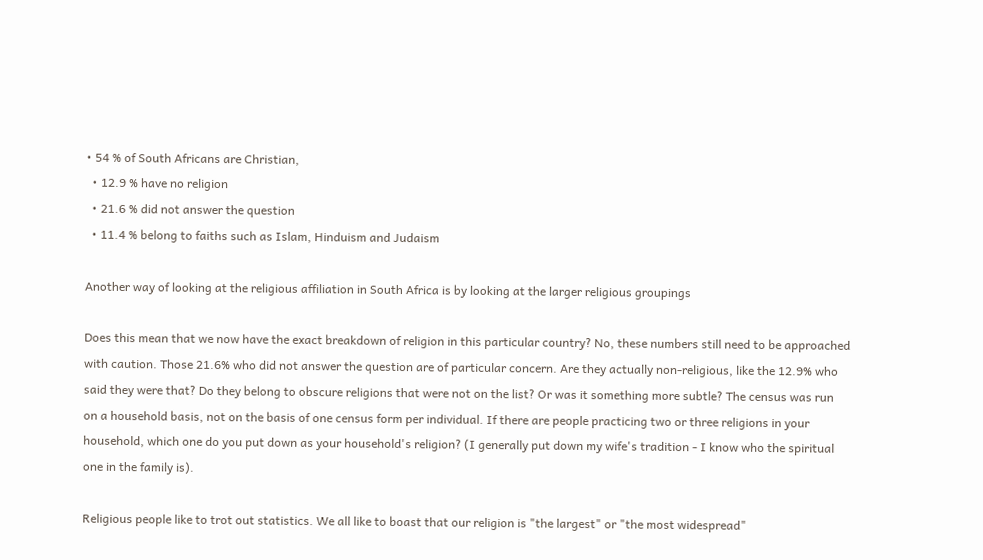• 54 % of South Africans are Christian,
  • 12.9 % have no religion
  • 21.6 % did not answer the question
  • 11.4 % belong to faiths such as Islam, Hinduism and Judaism

Another way of looking at the religious affiliation in South Africa is by looking at the larger religious groupings

Does this mean that we now have the exact breakdown of religion in this particular country? No, these numbers still need to be approached with caution. Those 21.6% who did not answer the question are of particular concern. Are they actually non-religious, like the 12.9% who said they were that? Do they belong to obscure religions that were not on the list? Or was it something more subtle? The census was run on a household basis, not on the basis of one census form per individual. If there are people practicing two or three religions in your household, which one do you put down as your household's religion? (I generally put down my wife's tradition - I know who the spiritual one in the family is).

Religious people like to trot out statistics. We all like to boast that our religion is "the largest" or "the most widespread"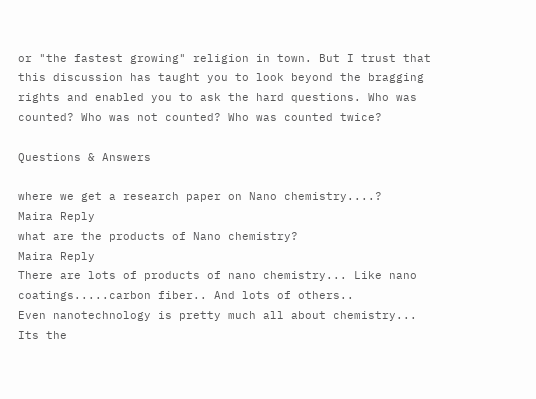or "the fastest growing" religion in town. But I trust that this discussion has taught you to look beyond the bragging rights and enabled you to ask the hard questions. Who was counted? Who was not counted? Who was counted twice?

Questions & Answers

where we get a research paper on Nano chemistry....?
Maira Reply
what are the products of Nano chemistry?
Maira Reply
There are lots of products of nano chemistry... Like nano coatings.....carbon fiber.. And lots of others..
Even nanotechnology is pretty much all about chemistry... Its the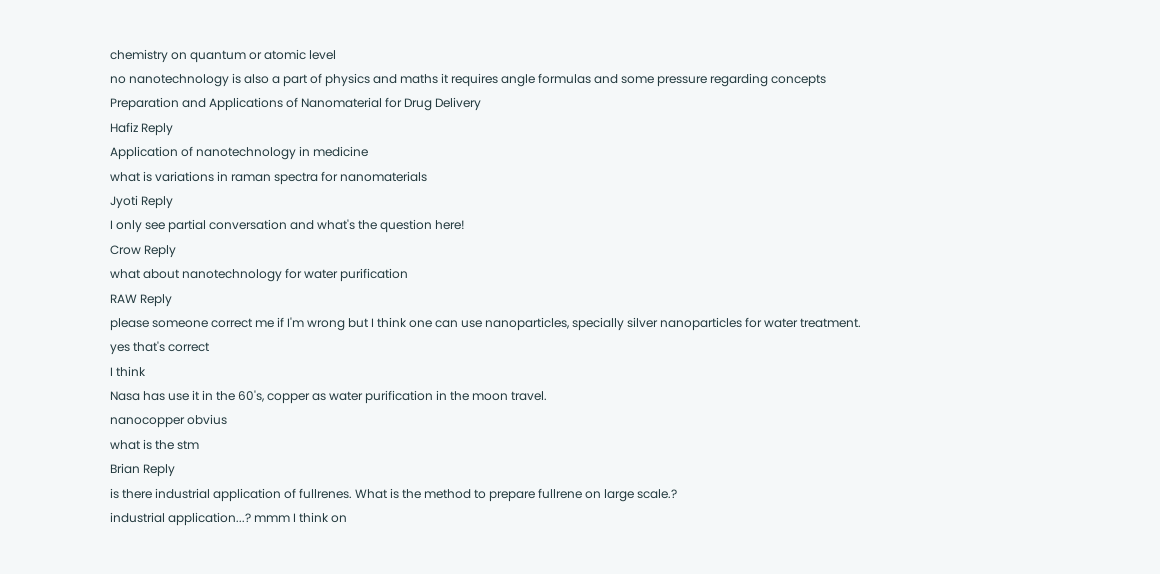chemistry on quantum or atomic level
no nanotechnology is also a part of physics and maths it requires angle formulas and some pressure regarding concepts
Preparation and Applications of Nanomaterial for Drug Delivery
Hafiz Reply
Application of nanotechnology in medicine
what is variations in raman spectra for nanomaterials
Jyoti Reply
I only see partial conversation and what's the question here!
Crow Reply
what about nanotechnology for water purification
RAW Reply
please someone correct me if I'm wrong but I think one can use nanoparticles, specially silver nanoparticles for water treatment.
yes that's correct
I think
Nasa has use it in the 60's, copper as water purification in the moon travel.
nanocopper obvius
what is the stm
Brian Reply
is there industrial application of fullrenes. What is the method to prepare fullrene on large scale.?
industrial application...? mmm I think on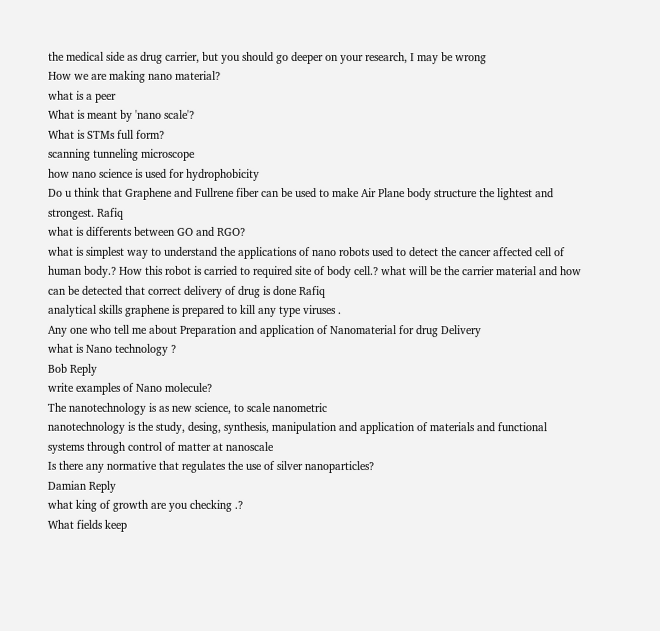the medical side as drug carrier, but you should go deeper on your research, I may be wrong
How we are making nano material?
what is a peer
What is meant by 'nano scale'?
What is STMs full form?
scanning tunneling microscope
how nano science is used for hydrophobicity
Do u think that Graphene and Fullrene fiber can be used to make Air Plane body structure the lightest and strongest. Rafiq
what is differents between GO and RGO?
what is simplest way to understand the applications of nano robots used to detect the cancer affected cell of human body.? How this robot is carried to required site of body cell.? what will be the carrier material and how can be detected that correct delivery of drug is done Rafiq
analytical skills graphene is prepared to kill any type viruses .
Any one who tell me about Preparation and application of Nanomaterial for drug Delivery
what is Nano technology ?
Bob Reply
write examples of Nano molecule?
The nanotechnology is as new science, to scale nanometric
nanotechnology is the study, desing, synthesis, manipulation and application of materials and functional systems through control of matter at nanoscale
Is there any normative that regulates the use of silver nanoparticles?
Damian Reply
what king of growth are you checking .?
What fields keep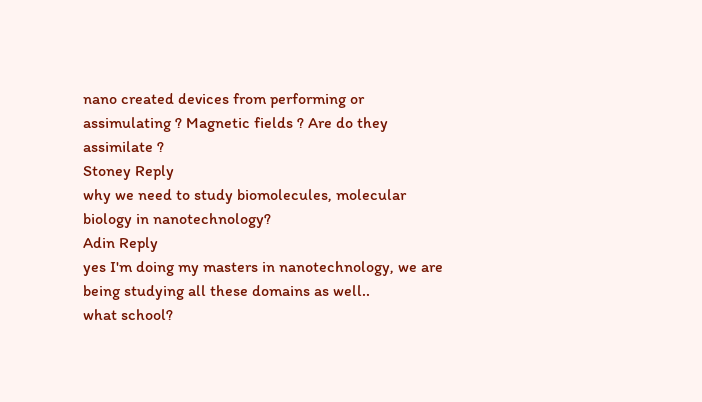nano created devices from performing or assimulating ? Magnetic fields ? Are do they assimilate ?
Stoney Reply
why we need to study biomolecules, molecular biology in nanotechnology?
Adin Reply
yes I'm doing my masters in nanotechnology, we are being studying all these domains as well..
what school?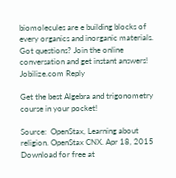biomolecules are e building blocks of every organics and inorganic materials.
Got questions? Join the online conversation and get instant answers!
Jobilize.com Reply

Get the best Algebra and trigonometry course in your pocket!

Source:  OpenStax, Learning about religion. OpenStax CNX. Apr 18, 2015 Download for free at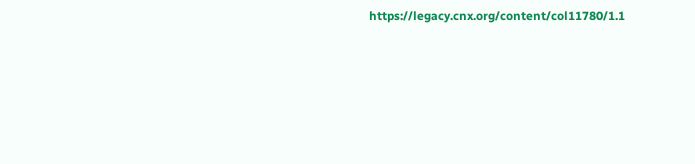https://legacy.cnx.org/content/col11780/1.1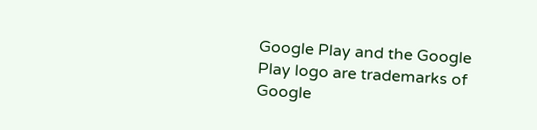Google Play and the Google Play logo are trademarks of Google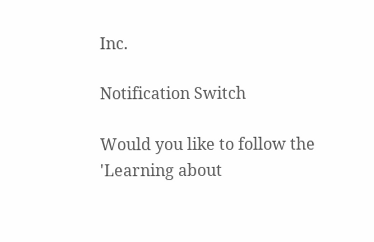Inc.

Notification Switch

Would you like to follow the 'Learning about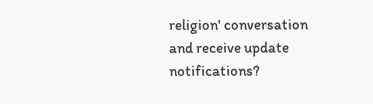religion' conversation and receive update notifications?